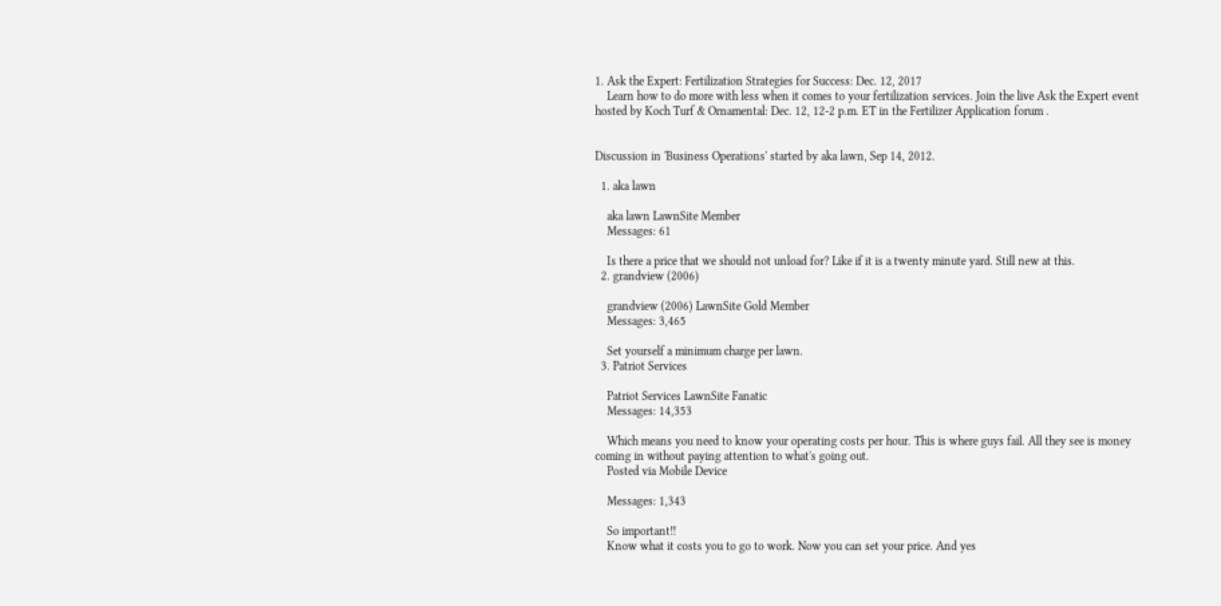1. Ask the Expert: Fertilization Strategies for Success: Dec. 12, 2017
    Learn how to do more with less when it comes to your fertilization services. Join the live Ask the Expert event hosted by Koch Turf & Ornamental: Dec. 12, 12-2 p.m. ET in the Fertilizer Application forum .


Discussion in 'Business Operations' started by aka lawn, Sep 14, 2012.

  1. aka lawn

    aka lawn LawnSite Member
    Messages: 61

    Is there a price that we should not unload for? Like if it is a twenty minute yard. Still new at this.
  2. grandview (2006)

    grandview (2006) LawnSite Gold Member
    Messages: 3,465

    Set yourself a minimum charge per lawn.
  3. Patriot Services

    Patriot Services LawnSite Fanatic
    Messages: 14,353

    Which means you need to know your operating costs per hour. This is where guys fail. All they see is money coming in without paying attention to what's going out.
    Posted via Mobile Device

    Messages: 1,343

    So important!!
    Know what it costs you to go to work. Now you can set your price. And yes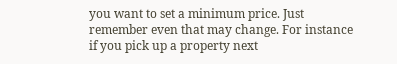you want to set a minimum price. Just remember even that may change. For instance if you pick up a property next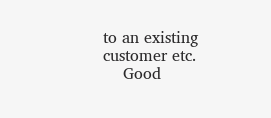to an existing customer etc.
    Good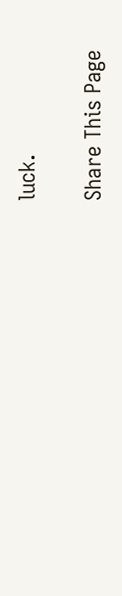luck.

Share This Page